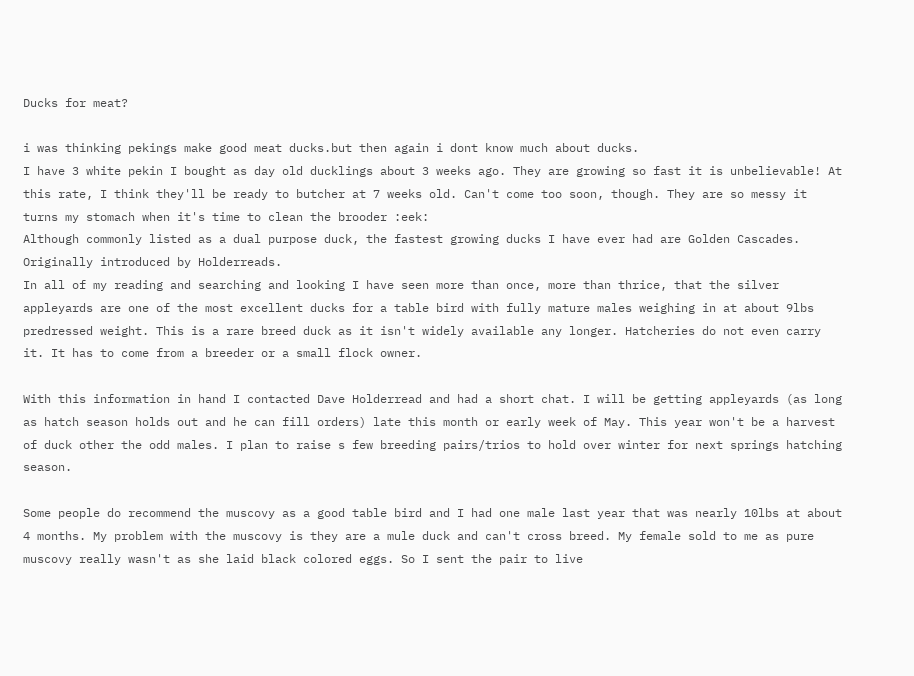Ducks for meat?

i was thinking pekings make good meat ducks.but then again i dont know much about ducks.
I have 3 white pekin I bought as day old ducklings about 3 weeks ago. They are growing so fast it is unbelievable! At this rate, I think they'll be ready to butcher at 7 weeks old. Can't come too soon, though. They are so messy it turns my stomach when it's time to clean the brooder :eek:
Although commonly listed as a dual purpose duck, the fastest growing ducks I have ever had are Golden Cascades. Originally introduced by Holderreads.
In all of my reading and searching and looking I have seen more than once, more than thrice, that the silver appleyards are one of the most excellent ducks for a table bird with fully mature males weighing in at about 9lbs predressed weight. This is a rare breed duck as it isn't widely available any longer. Hatcheries do not even carry it. It has to come from a breeder or a small flock owner.

With this information in hand I contacted Dave Holderread and had a short chat. I will be getting appleyards (as long as hatch season holds out and he can fill orders) late this month or early week of May. This year won't be a harvest of duck other the odd males. I plan to raise s few breeding pairs/trios to hold over winter for next springs hatching season.

Some people do recommend the muscovy as a good table bird and I had one male last year that was nearly 10lbs at about 4 months. My problem with the muscovy is they are a mule duck and can't cross breed. My female sold to me as pure muscovy really wasn't as she laid black colored eggs. So I sent the pair to live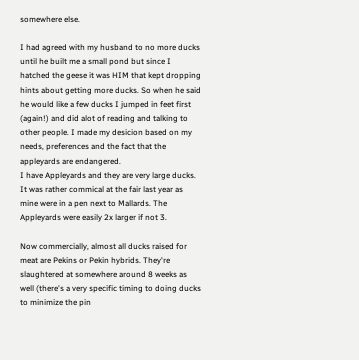somewhere else.

I had agreed with my husband to no more ducks until he built me a small pond but since I hatched the geese it was HIM that kept dropping hints about getting more ducks. So when he said he would like a few ducks I jumped in feet first (again!) and did alot of reading and talking to other people. I made my desicion based on my needs, preferences and the fact that the appleyards are endangered.
I have Appleyards and they are very large ducks. It was rather commical at the fair last year as mine were in a pen next to Mallards. The Appleyards were easily 2x larger if not 3.

Now commercially, almost all ducks raised for meat are Pekins or Pekin hybrids. They're slaughtered at somewhere around 8 weeks as well (there's a very specific timing to doing ducks to minimize the pin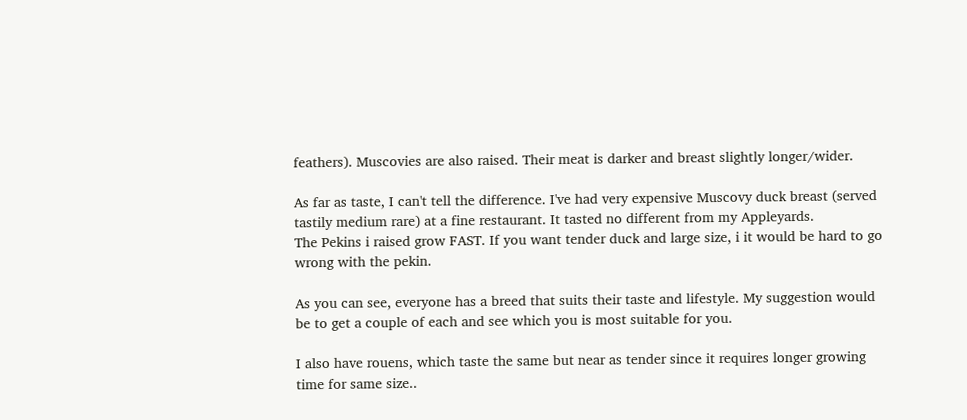feathers). Muscovies are also raised. Their meat is darker and breast slightly longer/wider.

As far as taste, I can't tell the difference. I've had very expensive Muscovy duck breast (served tastily medium rare) at a fine restaurant. It tasted no different from my Appleyards.
The Pekins i raised grow FAST. If you want tender duck and large size, i it would be hard to go wrong with the pekin.

As you can see, everyone has a breed that suits their taste and lifestyle. My suggestion would be to get a couple of each and see which you is most suitable for you.

I also have rouens, which taste the same but near as tender since it requires longer growing time for same size..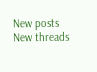New posts New threads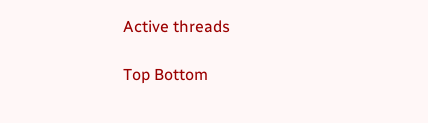Active threads

Top Bottom